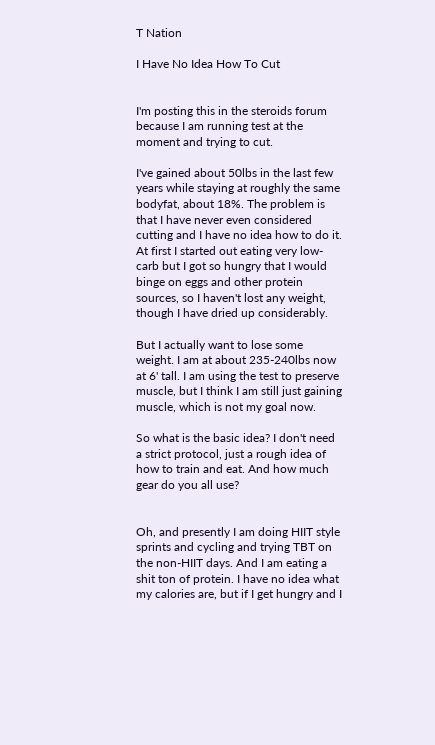T Nation

I Have No Idea How To Cut


I'm posting this in the steroids forum because I am running test at the moment and trying to cut.

I've gained about 50lbs in the last few years while staying at roughly the same bodyfat, about 18%. The problem is that I have never even considered cutting and I have no idea how to do it. At first I started out eating very low-carb but I got so hungry that I would binge on eggs and other protein sources, so I haven't lost any weight, though I have dried up considerably.

But I actually want to lose some weight. I am at about 235-240lbs now at 6' tall. I am using the test to preserve muscle, but I think I am still just gaining muscle, which is not my goal now.

So what is the basic idea? I don't need a strict protocol, just a rough idea of how to train and eat. And how much gear do you all use?


Oh, and presently I am doing HIIT style sprints and cycling and trying TBT on the non-HIIT days. And I am eating a shit ton of protein. I have no idea what my calories are, but if I get hungry and I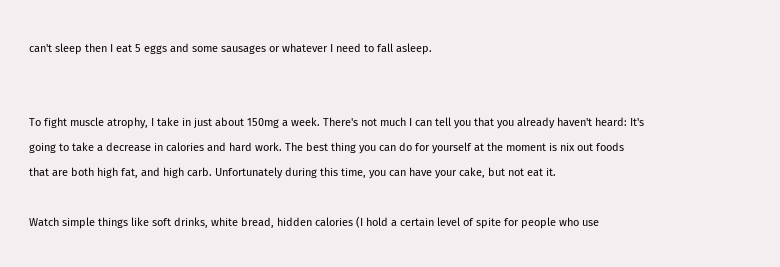can't sleep then I eat 5 eggs and some sausages or whatever I need to fall asleep.


To fight muscle atrophy, I take in just about 150mg a week. There's not much I can tell you that you already haven't heard: It's going to take a decrease in calories and hard work. The best thing you can do for yourself at the moment is nix out foods that are both high fat, and high carb. Unfortunately during this time, you can have your cake, but not eat it.

Watch simple things like soft drinks, white bread, hidden calories (I hold a certain level of spite for people who use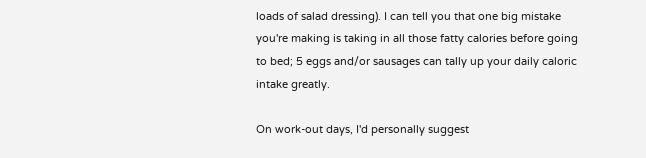loads of salad dressing). I can tell you that one big mistake you're making is taking in all those fatty calories before going to bed; 5 eggs and/or sausages can tally up your daily caloric intake greatly.

On work-out days, I'd personally suggest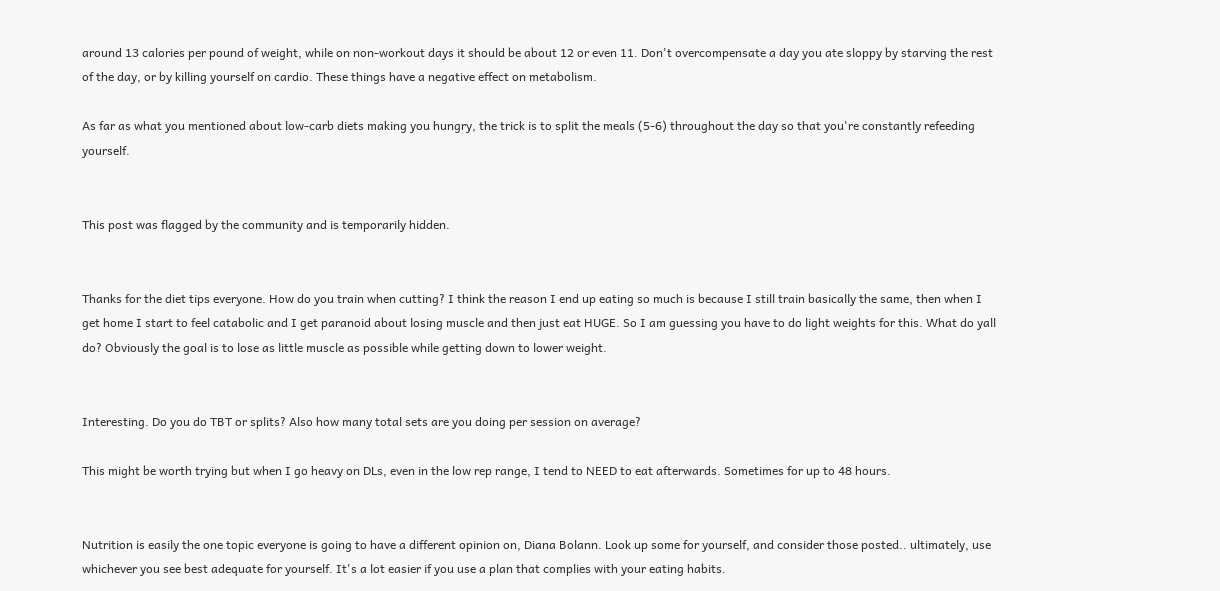around 13 calories per pound of weight, while on non-workout days it should be about 12 or even 11. Don't overcompensate a day you ate sloppy by starving the rest of the day, or by killing yourself on cardio. These things have a negative effect on metabolism.

As far as what you mentioned about low-carb diets making you hungry, the trick is to split the meals (5-6) throughout the day so that you're constantly refeeding yourself.


This post was flagged by the community and is temporarily hidden.


Thanks for the diet tips everyone. How do you train when cutting? I think the reason I end up eating so much is because I still train basically the same, then when I get home I start to feel catabolic and I get paranoid about losing muscle and then just eat HUGE. So I am guessing you have to do light weights for this. What do yall do? Obviously the goal is to lose as little muscle as possible while getting down to lower weight.


Interesting. Do you do TBT or splits? Also how many total sets are you doing per session on average?

This might be worth trying but when I go heavy on DLs, even in the low rep range, I tend to NEED to eat afterwards. Sometimes for up to 48 hours.


Nutrition is easily the one topic everyone is going to have a different opinion on, Diana Bolann. Look up some for yourself, and consider those posted.. ultimately, use whichever you see best adequate for yourself. It's a lot easier if you use a plan that complies with your eating habits.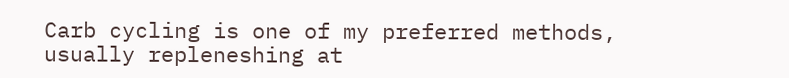Carb cycling is one of my preferred methods, usually repleneshing at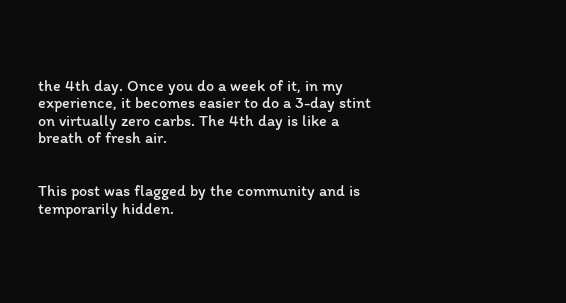the 4th day. Once you do a week of it, in my experience, it becomes easier to do a 3-day stint on virtually zero carbs. The 4th day is like a breath of fresh air.


This post was flagged by the community and is temporarily hidden.